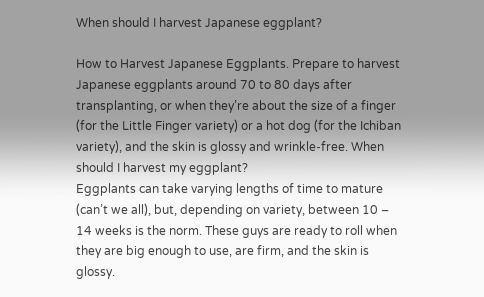When should I harvest Japanese eggplant?

How to Harvest Japanese Eggplants. Prepare to harvest Japanese eggplants around 70 to 80 days after transplanting, or when they’re about the size of a finger (for the Little Finger variety) or a hot dog (for the Ichiban variety), and the skin is glossy and wrinkle-free. When should I harvest my eggplant?
Eggplants can take varying lengths of time to mature (can’t we all), but, depending on variety, between 10 – 14 weeks is the norm. These guys are ready to roll when they are big enough to use, are firm, and the skin is glossy.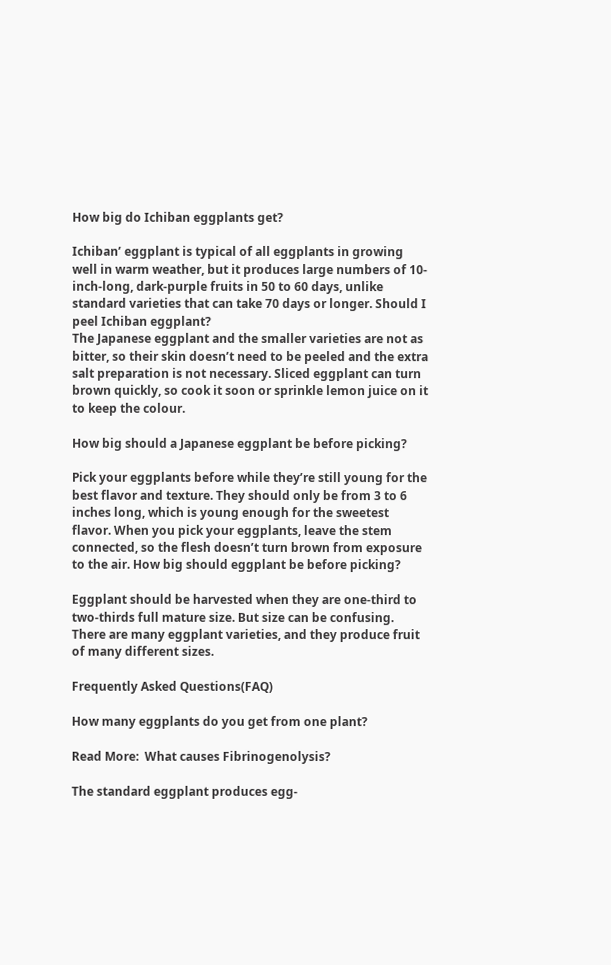How big do Ichiban eggplants get?

Ichiban’ eggplant is typical of all eggplants in growing well in warm weather, but it produces large numbers of 10-inch-long, dark-purple fruits in 50 to 60 days, unlike standard varieties that can take 70 days or longer. Should I peel Ichiban eggplant?
The Japanese eggplant and the smaller varieties are not as bitter, so their skin doesn’t need to be peeled and the extra salt preparation is not necessary. Sliced eggplant can turn brown quickly, so cook it soon or sprinkle lemon juice on it to keep the colour.

How big should a Japanese eggplant be before picking?

Pick your eggplants before while they’re still young for the best flavor and texture. They should only be from 3 to 6 inches long, which is young enough for the sweetest flavor. When you pick your eggplants, leave the stem connected, so the flesh doesn’t turn brown from exposure to the air. How big should eggplant be before picking?

Eggplant should be harvested when they are one-third to two-thirds full mature size. But size can be confusing. There are many eggplant varieties, and they produce fruit of many different sizes.

Frequently Asked Questions(FAQ)

How many eggplants do you get from one plant?

Read More:  What causes Fibrinogenolysis?

The standard eggplant produces egg-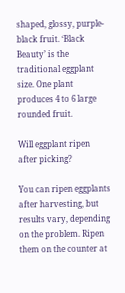shaped, glossy, purple-black fruit. ‘Black Beauty’ is the traditional eggplant size. One plant produces 4 to 6 large rounded fruit.

Will eggplant ripen after picking?

You can ripen eggplants after harvesting, but results vary, depending on the problem. Ripen them on the counter at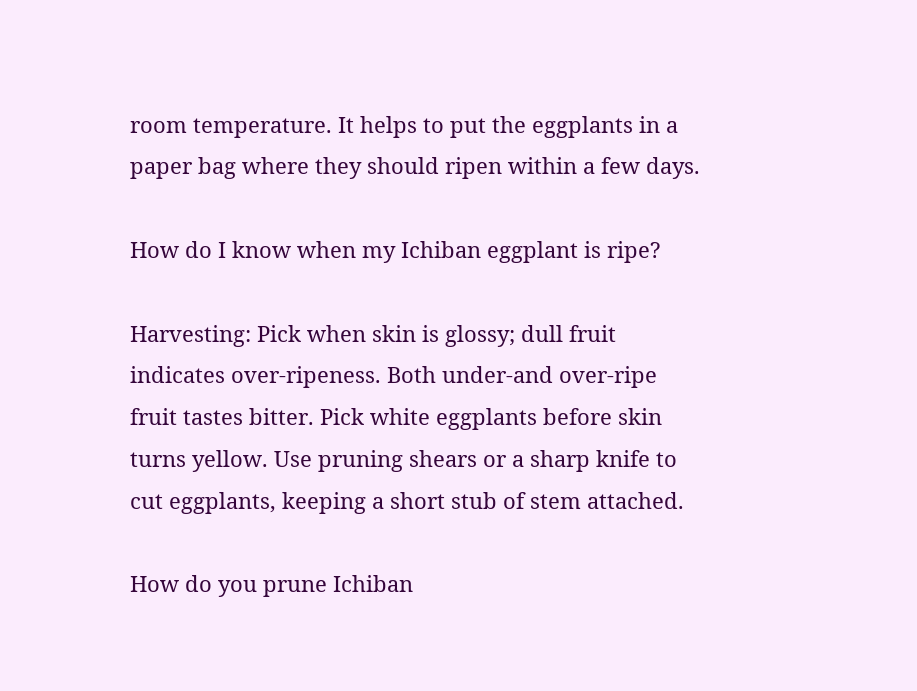room temperature. It helps to put the eggplants in a paper bag where they should ripen within a few days.

How do I know when my Ichiban eggplant is ripe?

Harvesting: Pick when skin is glossy; dull fruit indicates over-ripeness. Both under-and over-ripe fruit tastes bitter. Pick white eggplants before skin turns yellow. Use pruning shears or a sharp knife to cut eggplants, keeping a short stub of stem attached.

How do you prune Ichiban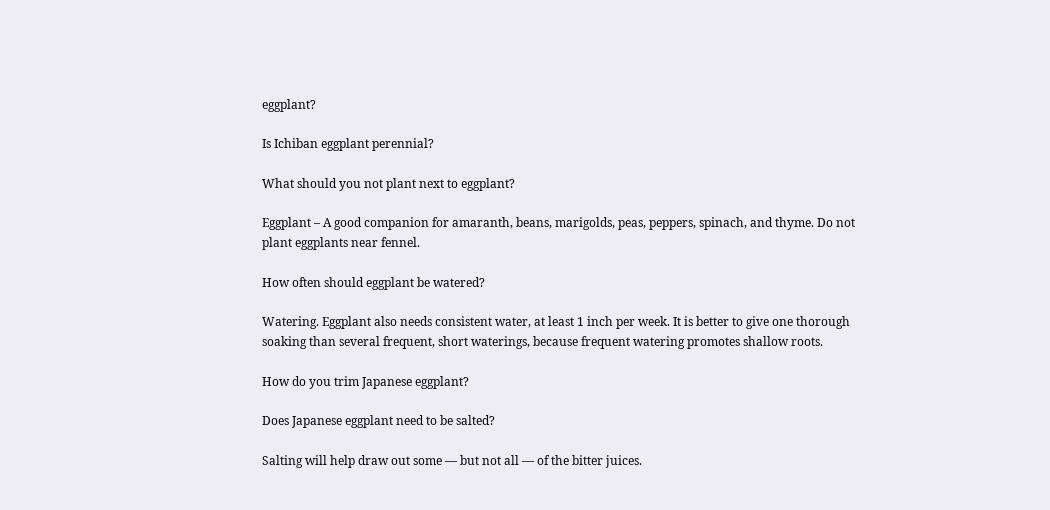eggplant?

Is Ichiban eggplant perennial?

What should you not plant next to eggplant?

Eggplant – A good companion for amaranth, beans, marigolds, peas, peppers, spinach, and thyme. Do not plant eggplants near fennel.

How often should eggplant be watered?

Watering. Eggplant also needs consistent water, at least 1 inch per week. It is better to give one thorough soaking than several frequent, short waterings, because frequent watering promotes shallow roots.

How do you trim Japanese eggplant?

Does Japanese eggplant need to be salted?

Salting will help draw out some — but not all — of the bitter juices.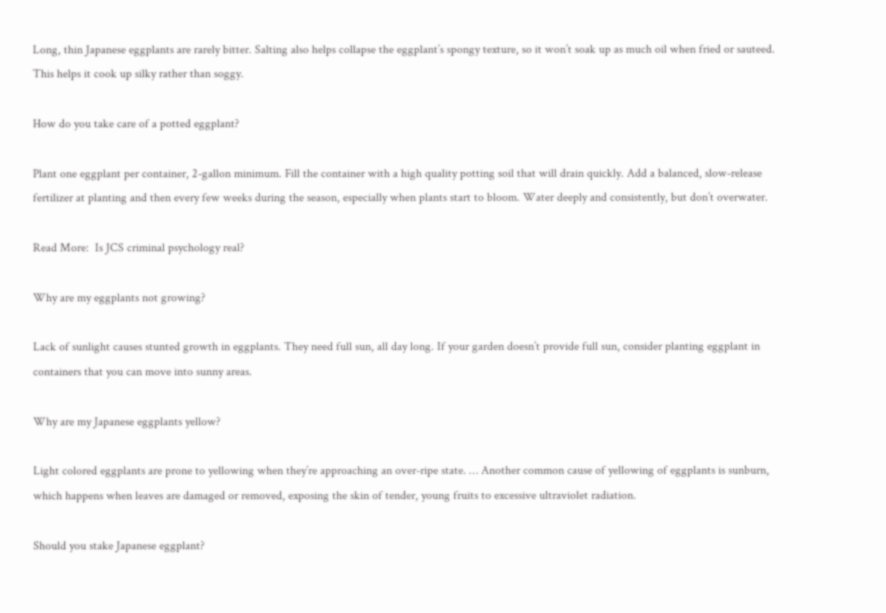Long, thin Japanese eggplants are rarely bitter. Salting also helps collapse the eggplant’s spongy texture, so it won’t soak up as much oil when fried or sauteed. This helps it cook up silky rather than soggy.

How do you take care of a potted eggplant?

Plant one eggplant per container, 2-gallon minimum. Fill the container with a high quality potting soil that will drain quickly. Add a balanced, slow-release fertilizer at planting and then every few weeks during the season, especially when plants start to bloom. Water deeply and consistently, but don’t overwater.

Read More:  Is JCS criminal psychology real?

Why are my eggplants not growing?

Lack of sunlight causes stunted growth in eggplants. They need full sun, all day long. If your garden doesn’t provide full sun, consider planting eggplant in containers that you can move into sunny areas.

Why are my Japanese eggplants yellow?

Light colored eggplants are prone to yellowing when they’re approaching an over-ripe state. … Another common cause of yellowing of eggplants is sunburn, which happens when leaves are damaged or removed, exposing the skin of tender, young fruits to excessive ultraviolet radiation.

Should you stake Japanese eggplant?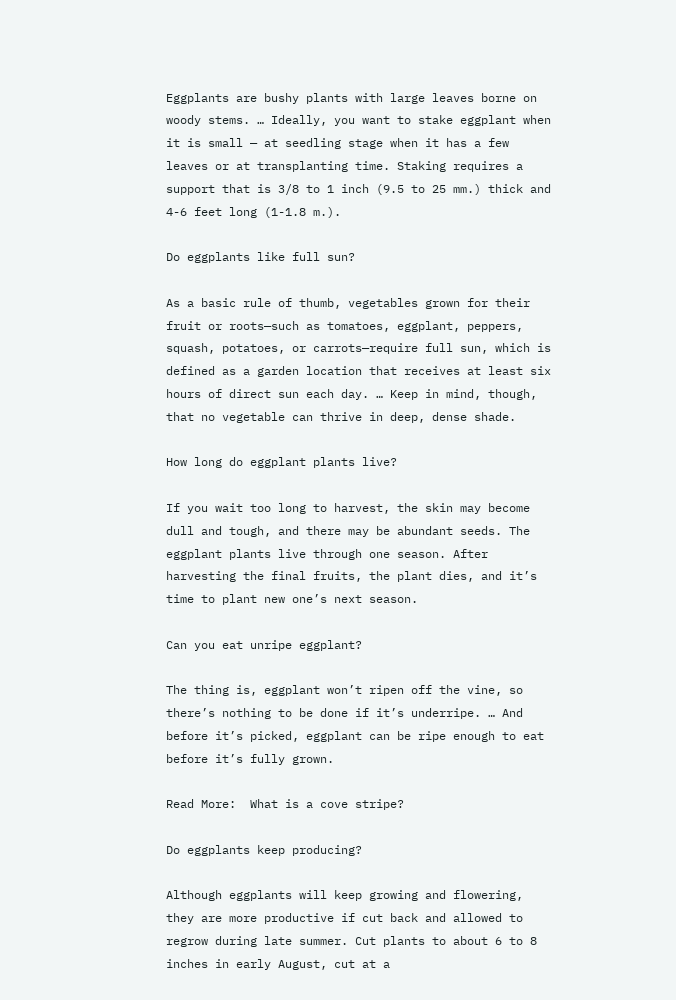Eggplants are bushy plants with large leaves borne on woody stems. … Ideally, you want to stake eggplant when it is small — at seedling stage when it has a few leaves or at transplanting time. Staking requires a support that is 3/8 to 1 inch (9.5 to 25 mm.) thick and 4-6 feet long (1-1.8 m.).

Do eggplants like full sun?

As a basic rule of thumb, vegetables grown for their fruit or roots—such as tomatoes, eggplant, peppers, squash, potatoes, or carrots—require full sun, which is defined as a garden location that receives at least six hours of direct sun each day. … Keep in mind, though, that no vegetable can thrive in deep, dense shade.

How long do eggplant plants live?

If you wait too long to harvest, the skin may become dull and tough, and there may be abundant seeds. The eggplant plants live through one season. After harvesting the final fruits, the plant dies, and it’s time to plant new one’s next season.

Can you eat unripe eggplant?

The thing is, eggplant won’t ripen off the vine, so there’s nothing to be done if it’s underripe. … And before it’s picked, eggplant can be ripe enough to eat before it’s fully grown.

Read More:  What is a cove stripe?

Do eggplants keep producing?

Although eggplants will keep growing and flowering, they are more productive if cut back and allowed to regrow during late summer. Cut plants to about 6 to 8 inches in early August, cut at a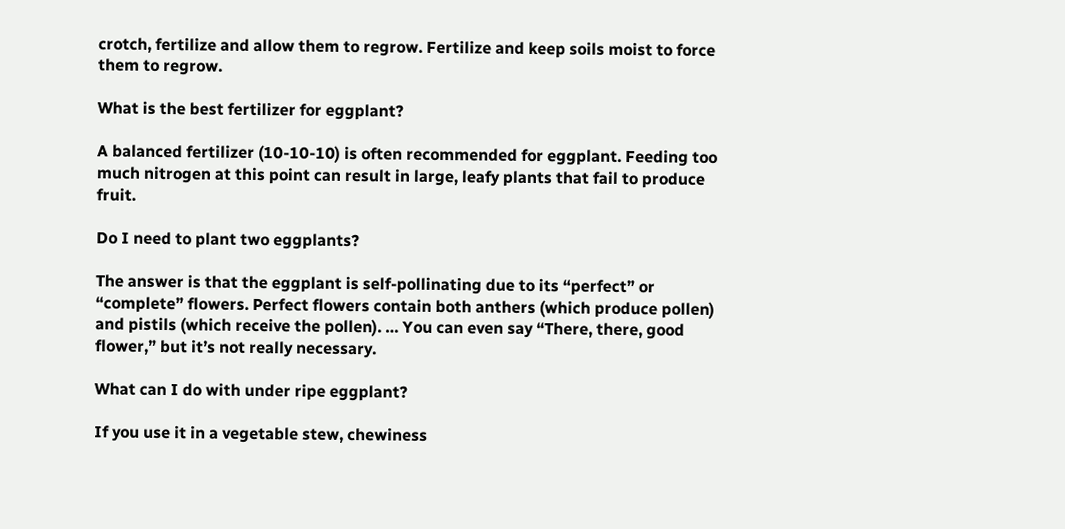crotch, fertilize and allow them to regrow. Fertilize and keep soils moist to force them to regrow.

What is the best fertilizer for eggplant?

A balanced fertilizer (10-10-10) is often recommended for eggplant. Feeding too much nitrogen at this point can result in large, leafy plants that fail to produce fruit.

Do I need to plant two eggplants?

The answer is that the eggplant is self-pollinating due to its “perfect” or “complete” flowers. Perfect flowers contain both anthers (which produce pollen) and pistils (which receive the pollen). … You can even say “There, there, good flower,” but it’s not really necessary.

What can I do with under ripe eggplant?

If you use it in a vegetable stew, chewiness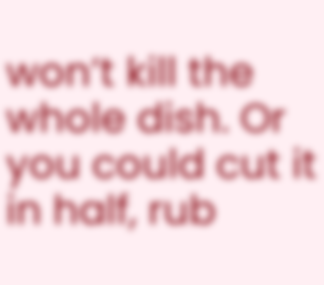won’t kill the whole dish. Or you could cut it in half, rub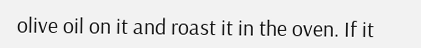olive oil on it and roast it in the oven. If it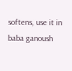softens, use it in baba ganoush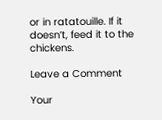or in ratatouille. If it doesn’t, feed it to the chickens.

Leave a Comment

Your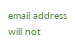email address will not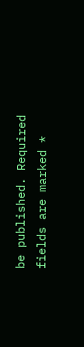be published. Required fields are marked *